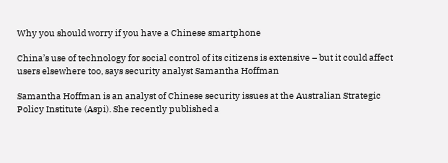Why you should worry if you have a Chinese smartphone

China’s use of technology for social control of its citizens is extensive – but it could affect users elsewhere too, says security analyst Samantha Hoffman

Samantha Hoffman is an analyst of Chinese security issues at the Australian Strategic Policy Institute (Aspi). She recently published a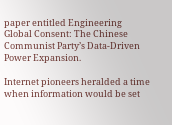paper entitled Engineering Global Consent: The Chinese Communist Party’s Data-Driven Power Expansion.

Internet pioneers heralded a time when information would be set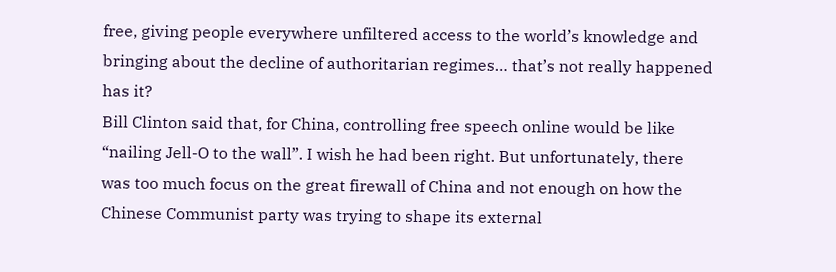free, giving people everywhere unfiltered access to the world’s knowledge and bringing about the decline of authoritarian regimes… that’s not really happened has it?
Bill Clinton said that, for China, controlling free speech online would be like “nailing Jell-O to the wall”. I wish he had been right. But unfortunately, there was too much focus on the great firewall of China and not enough on how the Chinese Communist party was trying to shape its external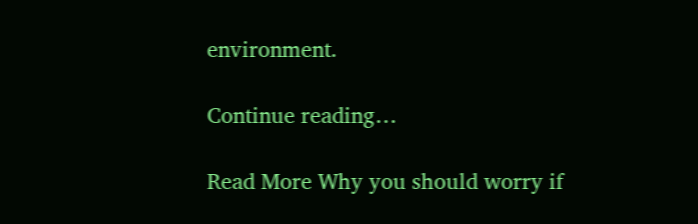environment.

Continue reading…

Read More Why you should worry if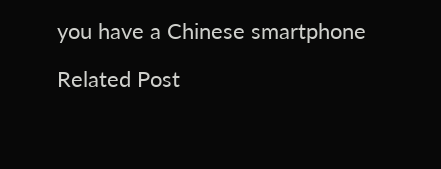you have a Chinese smartphone

Related Post